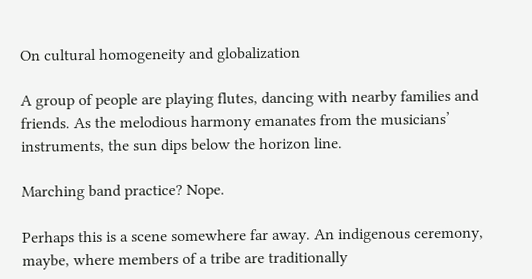On cultural homogeneity and globalization

A group of people are playing flutes, dancing with nearby families and friends. As the melodious harmony emanates from the musicians’ instruments, the sun dips below the horizon line.

Marching band practice? Nope.

Perhaps this is a scene somewhere far away. An indigenous ceremony, maybe, where members of a tribe are traditionally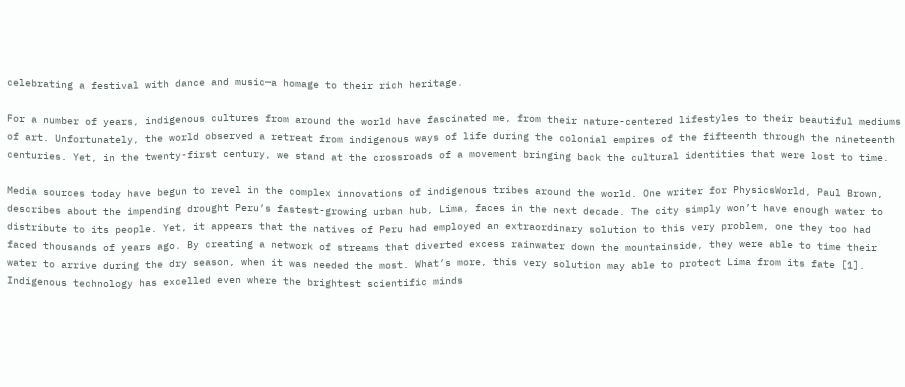celebrating a festival with dance and music—a homage to their rich heritage.

For a number of years, indigenous cultures from around the world have fascinated me, from their nature-centered lifestyles to their beautiful mediums of art. Unfortunately, the world observed a retreat from indigenous ways of life during the colonial empires of the fifteenth through the nineteenth centuries. Yet, in the twenty-first century, we stand at the crossroads of a movement bringing back the cultural identities that were lost to time.

Media sources today have begun to revel in the complex innovations of indigenous tribes around the world. One writer for PhysicsWorld, Paul Brown, describes about the impending drought Peru’s fastest-growing urban hub, Lima, faces in the next decade. The city simply won’t have enough water to distribute to its people. Yet, it appears that the natives of Peru had employed an extraordinary solution to this very problem, one they too had faced thousands of years ago. By creating a network of streams that diverted excess rainwater down the mountainside, they were able to time their water to arrive during the dry season, when it was needed the most. What’s more, this very solution may able to protect Lima from its fate [1]. Indigenous technology has excelled even where the brightest scientific minds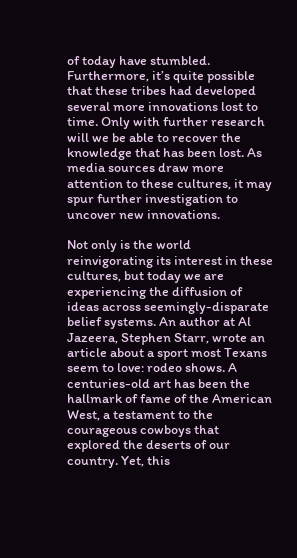of today have stumbled. Furthermore, it’s quite possible that these tribes had developed several more innovations lost to time. Only with further research will we be able to recover the knowledge that has been lost. As media sources draw more attention to these cultures, it may spur further investigation to uncover new innovations.

Not only is the world reinvigorating its interest in these cultures, but today we are experiencing the diffusion of ideas across seemingly-disparate belief systems. An author at Al Jazeera, Stephen Starr, wrote an article about a sport most Texans seem to love: rodeo shows. A centuries-old art has been the hallmark of fame of the American West, a testament to the courageous cowboys that explored the deserts of our country. Yet, this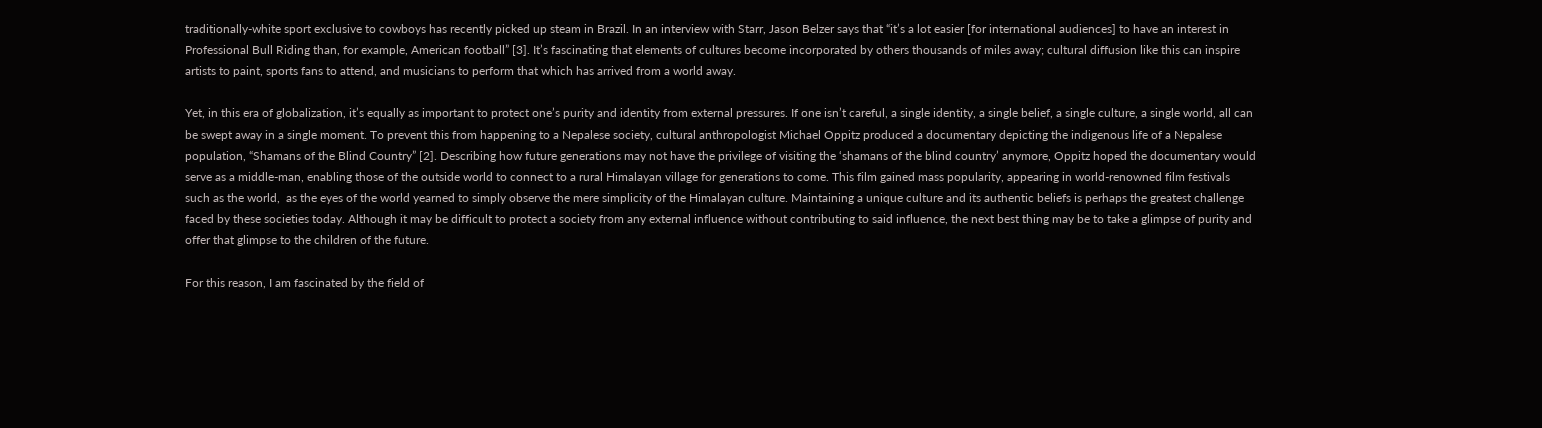traditionally-white sport exclusive to cowboys has recently picked up steam in Brazil. In an interview with Starr, Jason Belzer says that “it’s a lot easier [for international audiences] to have an interest in Professional Bull Riding than, for example, American football” [3]. It’s fascinating that elements of cultures become incorporated by others thousands of miles away; cultural diffusion like this can inspire artists to paint, sports fans to attend, and musicians to perform that which has arrived from a world away.

Yet, in this era of globalization, it’s equally as important to protect one’s purity and identity from external pressures. If one isn’t careful, a single identity, a single belief, a single culture, a single world, all can be swept away in a single moment. To prevent this from happening to a Nepalese society, cultural anthropologist Michael Oppitz produced a documentary depicting the indigenous life of a Nepalese population, “Shamans of the Blind Country” [2]. Describing how future generations may not have the privilege of visiting the ‘shamans of the blind country’ anymore, Oppitz hoped the documentary would serve as a middle-man, enabling those of the outside world to connect to a rural Himalayan village for generations to come. This film gained mass popularity, appearing in world-renowned film festivals such as the world,  as the eyes of the world yearned to simply observe the mere simplicity of the Himalayan culture. Maintaining a unique culture and its authentic beliefs is perhaps the greatest challenge faced by these societies today. Although it may be difficult to protect a society from any external influence without contributing to said influence, the next best thing may be to take a glimpse of purity and offer that glimpse to the children of the future.

For this reason, I am fascinated by the field of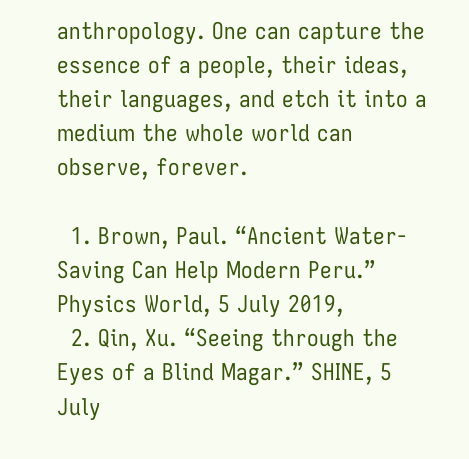anthropology. One can capture the essence of a people, their ideas, their languages, and etch it into a medium the whole world can observe, forever.

  1. Brown, Paul. “Ancient Water-Saving Can Help Modern Peru.” Physics World, 5 July 2019,
  2. Qin, Xu. “Seeing through the Eyes of a Blind Magar.” SHINE, 5 July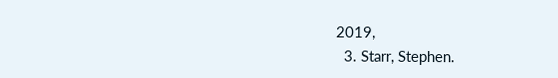2019,
  3. Starr, Stephen.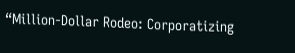“Million-Dollar Rodeo: Corporatizing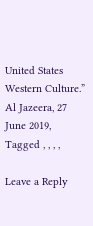United States Western Culture.” Al Jazeera, 27 June 2019,
Tagged , , , ,

Leave a Reply